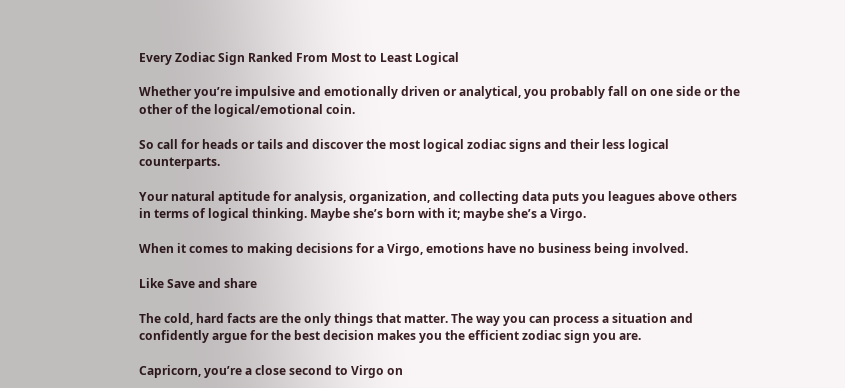Every Zodiac Sign Ranked From Most to Least Logical

Whether you’re impulsive and emotionally driven or analytical, you probably fall on one side or the other of the logical/emotional coin.

So call for heads or tails and discover the most logical zodiac signs and their less logical counterparts.

Your natural aptitude for analysis, organization, and collecting data puts you leagues above others in terms of logical thinking. Maybe she’s born with it; maybe she’s a Virgo.

When it comes to making decisions for a Virgo, emotions have no business being involved.

Like Save and share

The cold, hard facts are the only things that matter. The way you can process a situation and confidently argue for the best decision makes you the efficient zodiac sign you are.

Capricorn, you’re a close second to Virgo on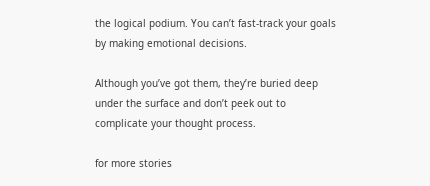the logical podium. You can’t fast-track your goals by making emotional decisions.

Although you’ve got them, they’re buried deep under the surface and don’t peek out to complicate your thought process.

for more stories